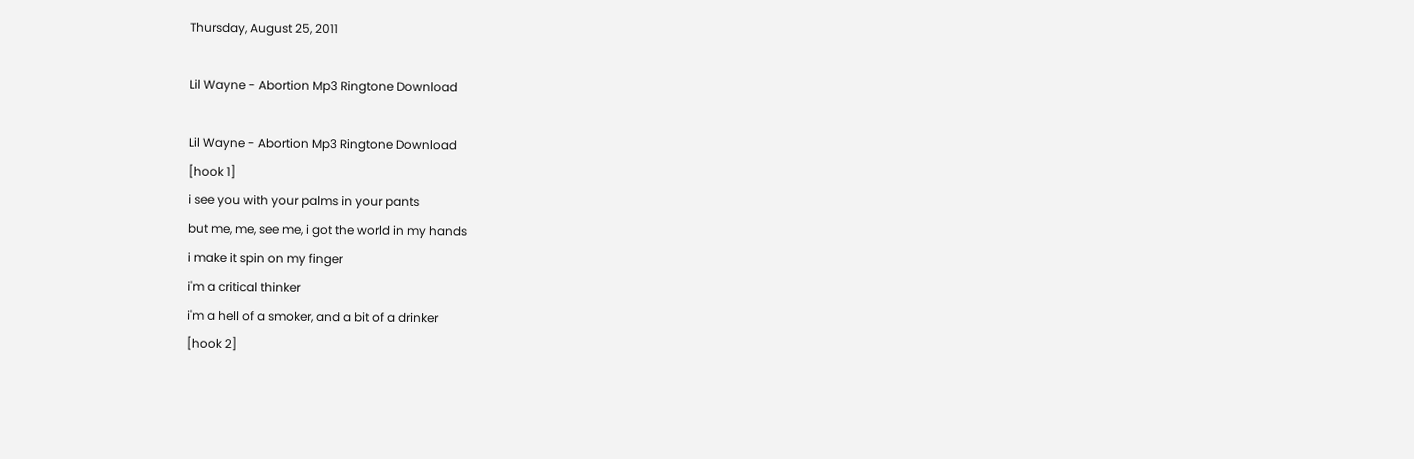Thursday, August 25, 2011

Lil Wayne - Abortion Mp3 Ringtone Download

Lil Wayne - Abortion Mp3 Ringtone Download
[hook 1]
i see you with your palms in your pants
but me, me, see me, i got the world in my hands
i make it spin on my finger
i'm a critical thinker
i'm a hell of a smoker, and a bit of a drinker
[hook 2]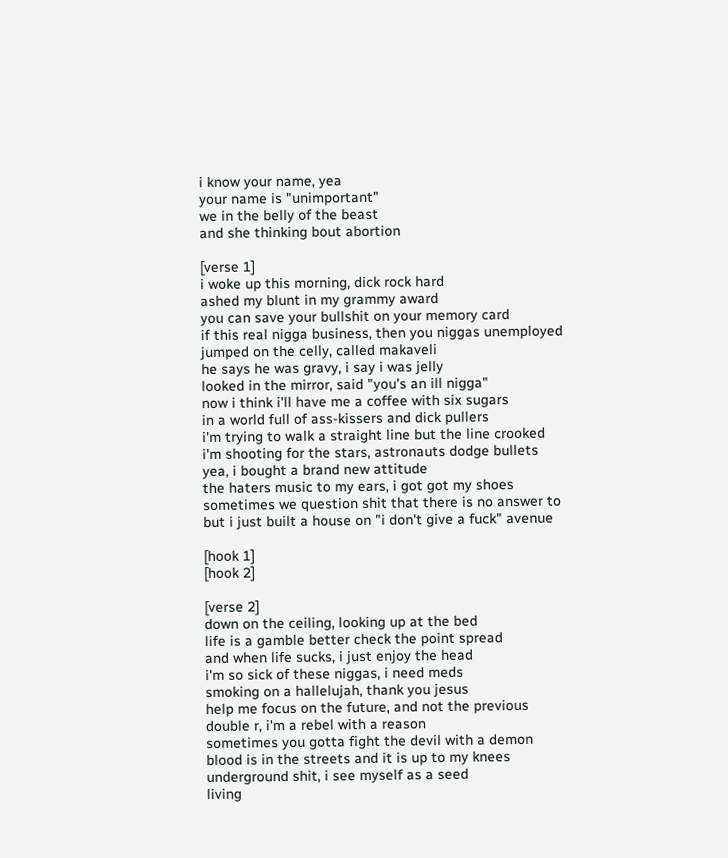i know your name, yea
your name is "unimportant"
we in the belly of the beast
and she thinking bout abortion

[verse 1]
i woke up this morning, dick rock hard
ashed my blunt in my grammy award
you can save your bullshit on your memory card
if this real nigga business, then you niggas unemployed
jumped on the celly, called makaveli
he says he was gravy, i say i was jelly
looked in the mirror, said "you's an ill nigga"
now i think i'll have me a coffee with six sugars
in a world full of ass-kissers and dick pullers
i'm trying to walk a straight line but the line crooked
i'm shooting for the stars, astronauts dodge bullets
yea, i bought a brand new attitude
the haters music to my ears, i got got my shoes
sometimes we question shit that there is no answer to
but i just built a house on "i don't give a fuck" avenue

[hook 1]
[hook 2]

[verse 2]
down on the ceiling, looking up at the bed
life is a gamble better check the point spread
and when life sucks, i just enjoy the head
i'm so sick of these niggas, i need meds
smoking on a hallelujah, thank you jesus
help me focus on the future, and not the previous
double r, i'm a rebel with a reason
sometimes you gotta fight the devil with a demon
blood is in the streets and it is up to my knees
underground shit, i see myself as a seed
living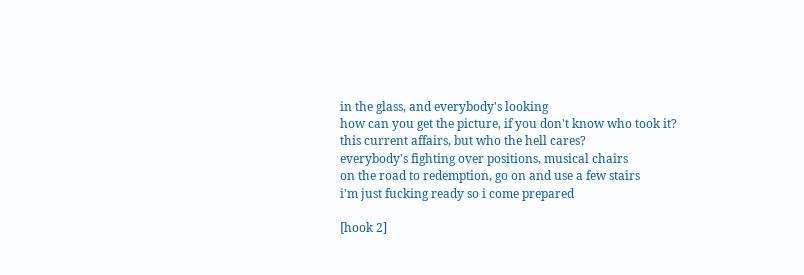in the glass, and everybody's looking
how can you get the picture, if you don't know who took it?
this current affairs, but who the hell cares?
everybody's fighting over positions, musical chairs
on the road to redemption, go on and use a few stairs
i'm just fucking ready so i come prepared

[hook 2]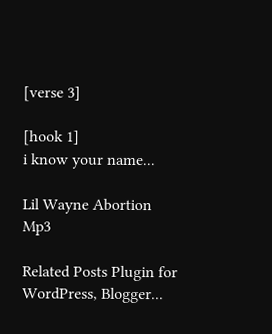[verse 3]

[hook 1]
i know your name...

Lil Wayne Abortion Mp3

Related Posts Plugin for WordPress, Blogger...